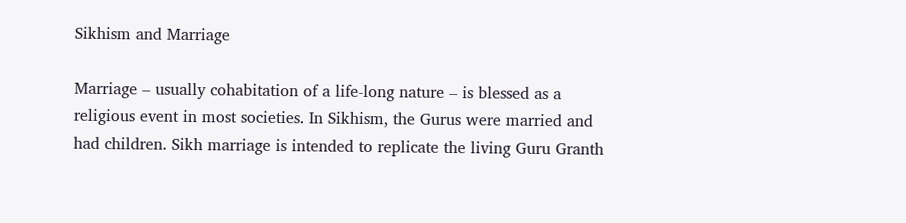Sikhism and Marriage

Marriage – usually cohabitation of a life-long nature – is blessed as a religious event in most societies. In Sikhism, the Gurus were married and had children. Sikh marriage is intended to replicate the living Guru Granth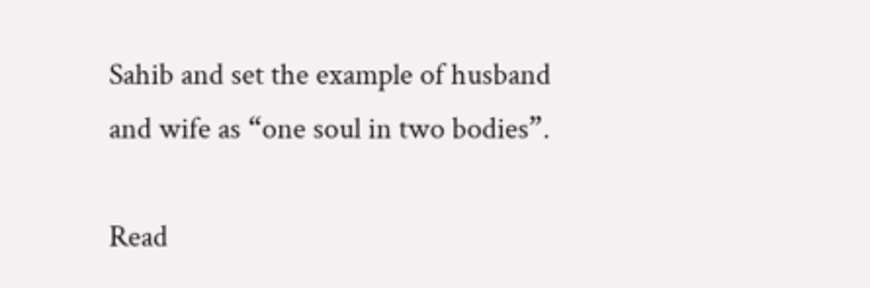Sahib and set the example of husband and wife as “one soul in two bodies”.

Read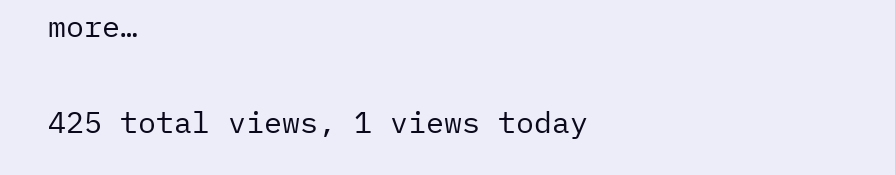more…

425 total views, 1 views today